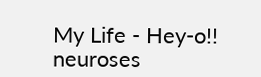My Life - Hey-o!!
neuroses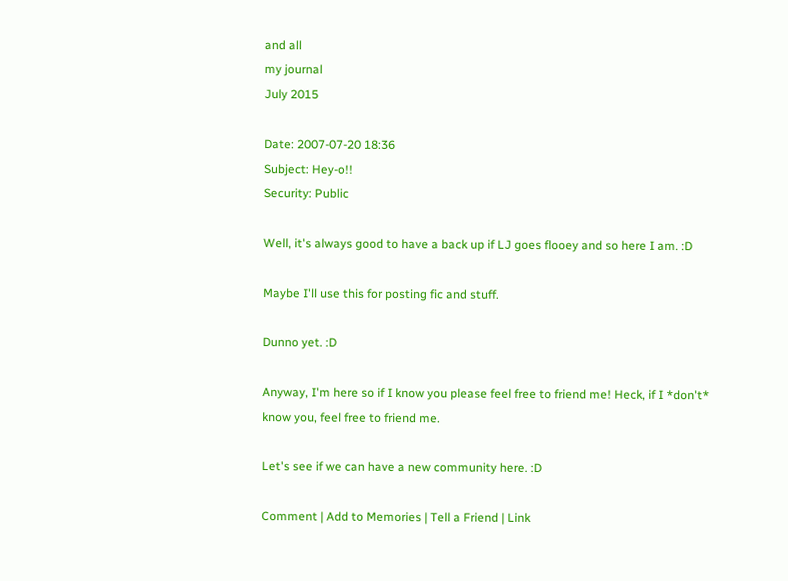and all
my journal
July 2015

Date: 2007-07-20 18:36
Subject: Hey-o!!
Security: Public

Well, it's always good to have a back up if LJ goes flooey and so here I am. :D

Maybe I'll use this for posting fic and stuff.

Dunno yet. :D

Anyway, I'm here so if I know you please feel free to friend me! Heck, if I *don't* know you, feel free to friend me.

Let's see if we can have a new community here. :D

Comment | Add to Memories | Tell a Friend | Link